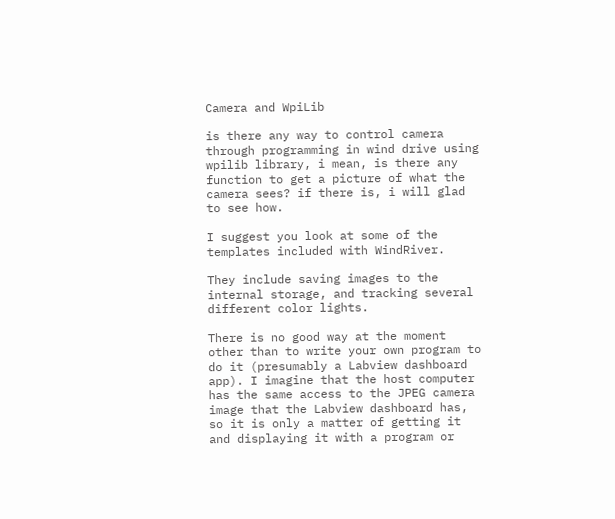Camera and WpiLib

is there any way to control camera through programming in wind drive using wpilib library, i mean, is there any function to get a picture of what the camera sees? if there is, i will glad to see how.

I suggest you look at some of the templates included with WindRiver.

They include saving images to the internal storage, and tracking several different color lights.

There is no good way at the moment other than to write your own program to do it (presumably a Labview dashboard app). I imagine that the host computer has the same access to the JPEG camera image that the Labview dashboard has, so it is only a matter of getting it and displaying it with a program or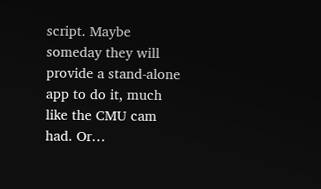script. Maybe someday they will provide a stand-alone app to do it, much like the CMU cam had. Or…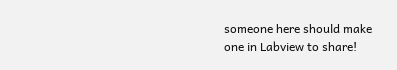someone here should make one in Labview to share!